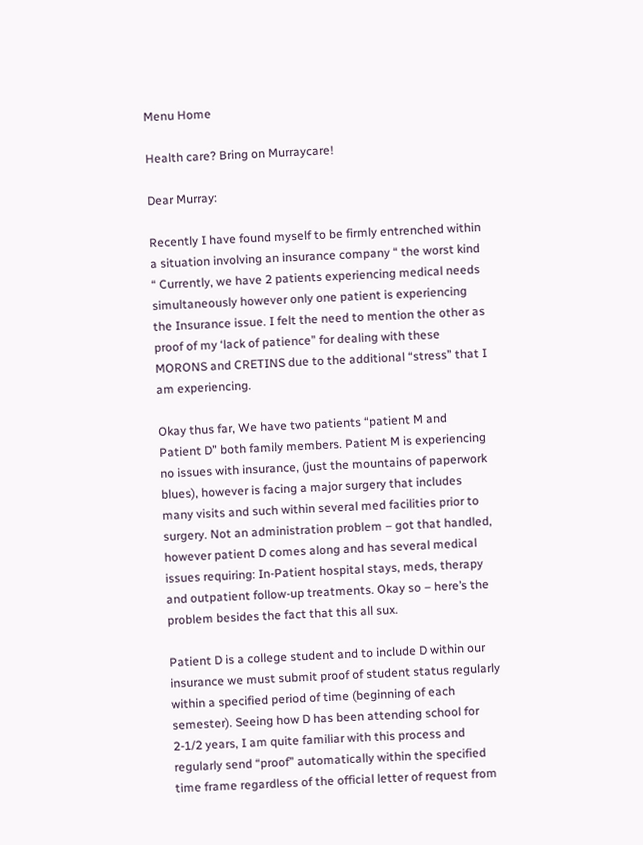Menu Home

Health care? Bring on Murraycare!

Dear Murray:

Recently I have found myself to be firmly entrenched within a situation involving an insurance company “ the worst kind “ Currently, we have 2 patients experiencing medical needs simultaneously however only one patient is experiencing the Insurance issue. I felt the need to mention the other as proof of my ‘lack of patience” for dealing with these MORONS and CRETINS due to the additional “stress” that I am experiencing.

Okay thus far, We have two patients “patient M and Patient D” both family members. Patient M is experiencing no issues with insurance, (just the mountains of paperwork blues), however is facing a major surgery that includes many visits and such within several med facilities prior to surgery. Not an administration problem – got that handled, however patient D comes along and has several medical issues requiring: In-Patient hospital stays, meds, therapy and outpatient follow-up treatments. Okay so – here’s the problem besides the fact that this all sux.

Patient D is a college student and to include D within our insurance we must submit proof of student status regularly within a specified period of time (beginning of each semester). Seeing how D has been attending school for 2-1/2 years, I am quite familiar with this process and regularly send “proof” automatically within the specified time frame regardless of the official letter of request from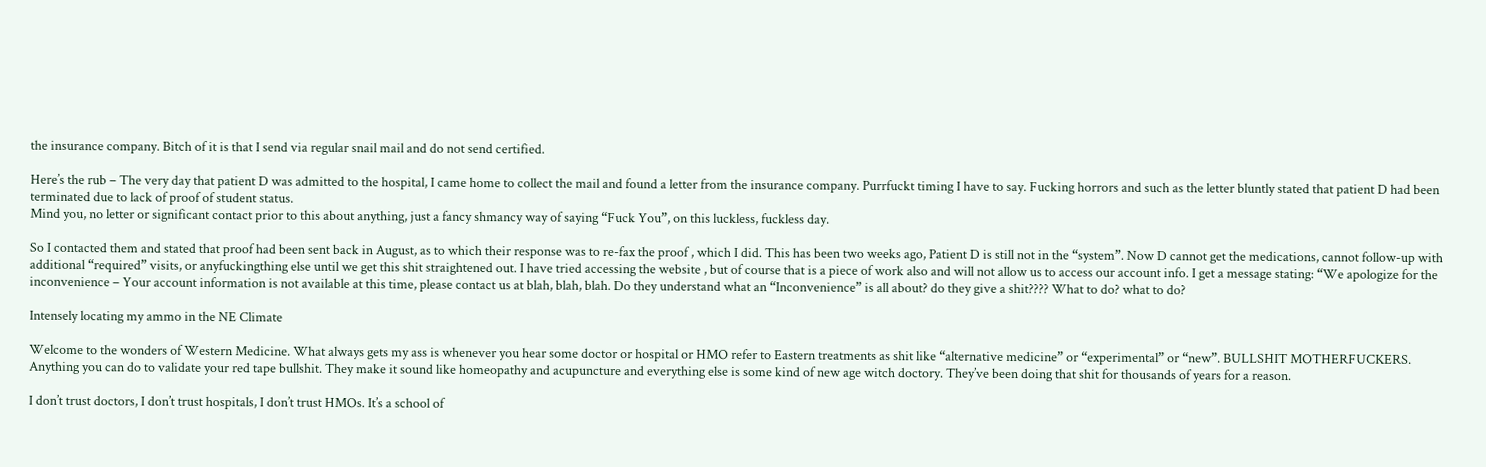the insurance company. Bitch of it is that I send via regular snail mail and do not send certified.

Here’s the rub – The very day that patient D was admitted to the hospital, I came home to collect the mail and found a letter from the insurance company. Purrfuckt timing I have to say. Fucking horrors and such as the letter bluntly stated that patient D had been terminated due to lack of proof of student status.
Mind you, no letter or significant contact prior to this about anything, just a fancy shmancy way of saying “Fuck You”, on this luckless, fuckless day.

So I contacted them and stated that proof had been sent back in August, as to which their response was to re-fax the proof , which I did. This has been two weeks ago, Patient D is still not in the “system”. Now D cannot get the medications, cannot follow-up with additional “required” visits, or anyfuckingthing else until we get this shit straightened out. I have tried accessing the website , but of course that is a piece of work also and will not allow us to access our account info. I get a message stating: “We apologize for the inconvenience – Your account information is not available at this time, please contact us at blah, blah, blah. Do they understand what an “Inconvenience” is all about? do they give a shit???? What to do? what to do?

Intensely locating my ammo in the NE Climate

Welcome to the wonders of Western Medicine. What always gets my ass is whenever you hear some doctor or hospital or HMO refer to Eastern treatments as shit like “alternative medicine” or “experimental” or “new”. BULLSHIT MOTHERFUCKERS. Anything you can do to validate your red tape bullshit. They make it sound like homeopathy and acupuncture and everything else is some kind of new age witch doctory. They’ve been doing that shit for thousands of years for a reason.

I don’t trust doctors, I don’t trust hospitals, I don’t trust HMOs. It’s a school of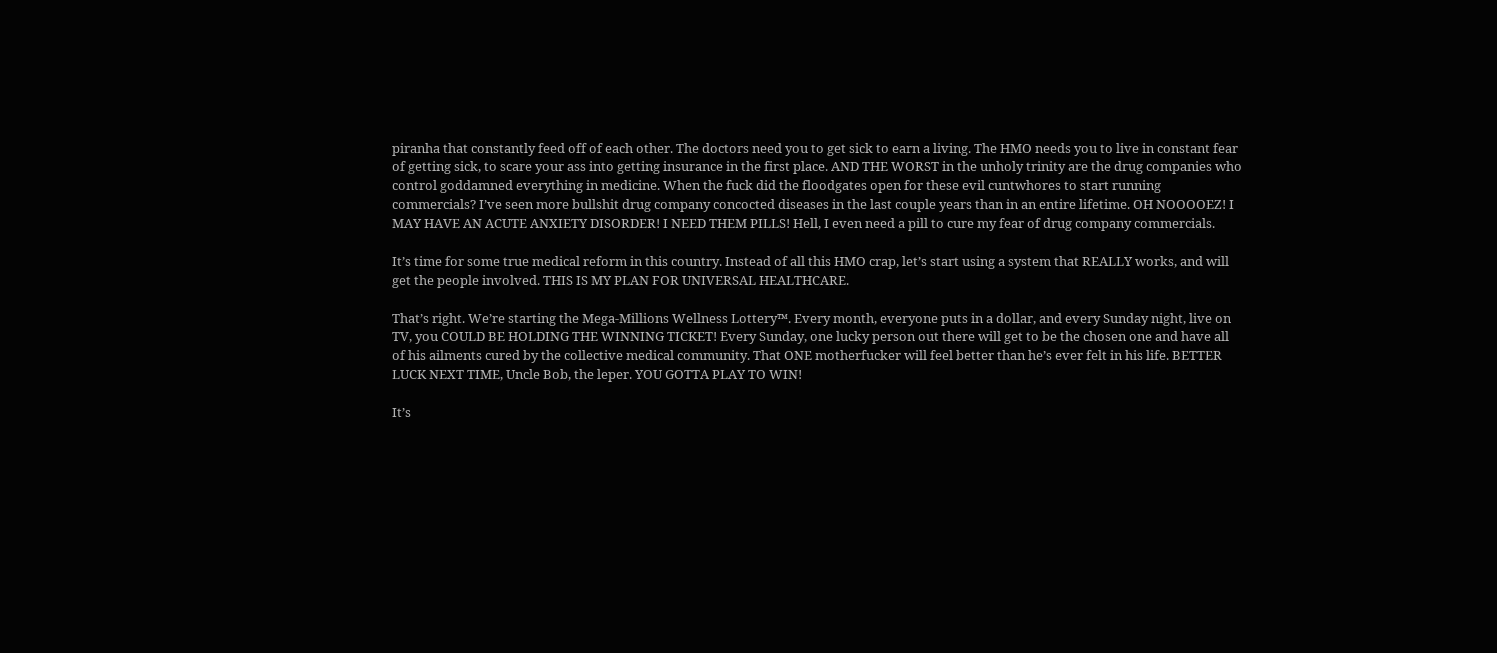piranha that constantly feed off of each other. The doctors need you to get sick to earn a living. The HMO needs you to live in constant fear of getting sick, to scare your ass into getting insurance in the first place. AND THE WORST in the unholy trinity are the drug companies who control goddamned everything in medicine. When the fuck did the floodgates open for these evil cuntwhores to start running commercials? I’ve seen more bullshit drug company concocted diseases in the last couple years than in an entire lifetime. OH NOOOOEZ! I MAY HAVE AN ACUTE ANXIETY DISORDER! I NEED THEM PILLS! Hell, I even need a pill to cure my fear of drug company commercials.

It’s time for some true medical reform in this country. Instead of all this HMO crap, let’s start using a system that REALLY works, and will get the people involved. THIS IS MY PLAN FOR UNIVERSAL HEALTHCARE.

That’s right. We’re starting the Mega-Millions Wellness Lottery™. Every month, everyone puts in a dollar, and every Sunday night, live on TV, you COULD BE HOLDING THE WINNING TICKET! Every Sunday, one lucky person out there will get to be the chosen one and have all of his ailments cured by the collective medical community. That ONE motherfucker will feel better than he’s ever felt in his life. BETTER LUCK NEXT TIME, Uncle Bob, the leper. YOU GOTTA PLAY TO WIN!

It’s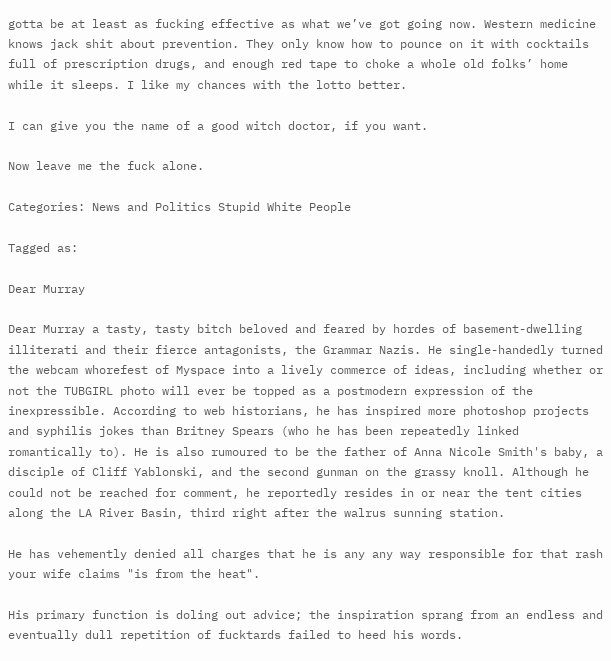gotta be at least as fucking effective as what we’ve got going now. Western medicine knows jack shit about prevention. They only know how to pounce on it with cocktails full of prescription drugs, and enough red tape to choke a whole old folks’ home while it sleeps. I like my chances with the lotto better.

I can give you the name of a good witch doctor, if you want.

Now leave me the fuck alone.

Categories: News and Politics Stupid White People

Tagged as:

Dear Murray

Dear Murray a tasty, tasty bitch beloved and feared by hordes of basement-dwelling illiterati and their fierce antagonists, the Grammar Nazis. He single-handedly turned the webcam whorefest of Myspace into a lively commerce of ideas, including whether or not the TUBGIRL photo will ever be topped as a postmodern expression of the inexpressible. According to web historians, he has inspired more photoshop projects and syphilis jokes than Britney Spears (who he has been repeatedly linked romantically to). He is also rumoured to be the father of Anna Nicole Smith's baby, a disciple of Cliff Yablonski, and the second gunman on the grassy knoll. Although he could not be reached for comment, he reportedly resides in or near the tent cities along the LA River Basin, third right after the walrus sunning station.

He has vehemently denied all charges that he is any any way responsible for that rash your wife claims "is from the heat".

His primary function is doling out advice; the inspiration sprang from an endless and eventually dull repetition of fucktards failed to heed his words.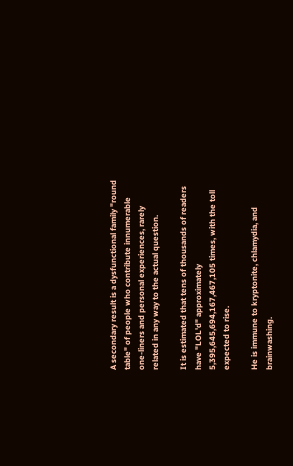A secondary result is a dysfunctional family "round table" of people who contribute innumerable one-liners and personal experiences, rarely related in any way to the actual question.

It is estimated that tens of thousands of readers have "LOL'd" approximately 5,395,645,694,167,467,105 times, with the toll expected to rise.

He is immune to kryptonite, chlamydia, and brainwashing.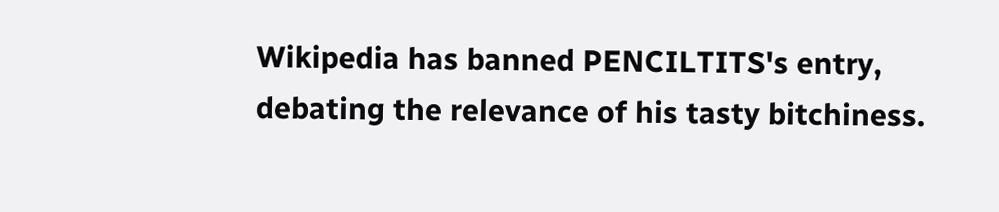Wikipedia has banned PENCILTITS's entry, debating the relevance of his tasty bitchiness.